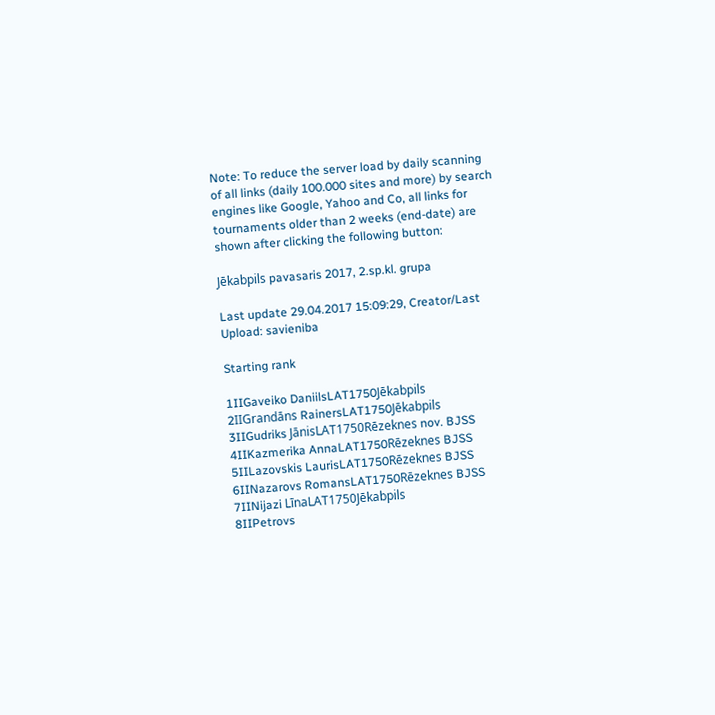Note: To reduce the server load by daily scanning of all links (daily 100.000 sites and more) by search engines like Google, Yahoo and Co, all links for tournaments older than 2 weeks (end-date) are shown after clicking the following button:

Jēkabpils pavasaris 2017, 2.sp.kl. grupa

Last update 29.04.2017 15:09:29, Creator/Last Upload: savieniba

Starting rank

1IIGaveiko DaniilsLAT1750Jēkabpils
2IIGrandāns RainersLAT1750Jēkabpils
3IIGudriks JānisLAT1750Rēzeknes nov. BJSS
4IIKazmerika AnnaLAT1750Rēzeknes BJSS
5IILazovskis LaurisLAT1750Rēzeknes BJSS
6IINazarovs RomansLAT1750Rēzeknes BJSS
7IINijazi LīnaLAT1750Jēkabpils
8IIPetrovs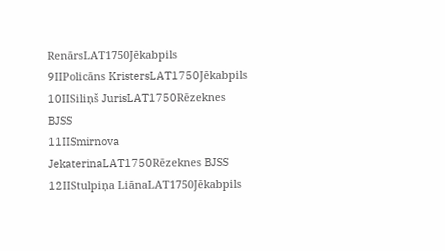RenārsLAT1750Jēkabpils
9IIPolicāns KristersLAT1750Jēkabpils
10IISiliņš JurisLAT1750Rēzeknes BJSS
11IISmirnova JekaterinaLAT1750Rēzeknes BJSS
12IIStulpiņa LiānaLAT1750Jēkabpils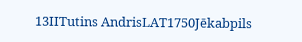13IITutins AndrisLAT1750Jēkabpils